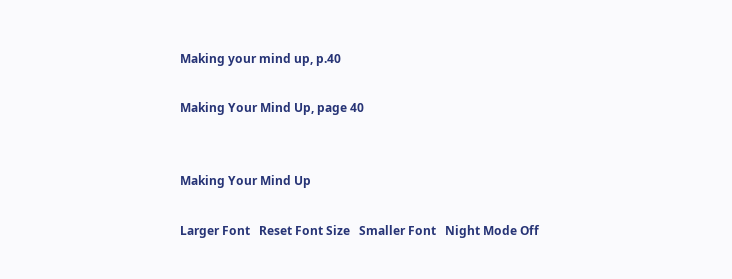Making your mind up, p.40

Making Your Mind Up, page 40


Making Your Mind Up

Larger Font   Reset Font Size   Smaller Font   Night Mode Off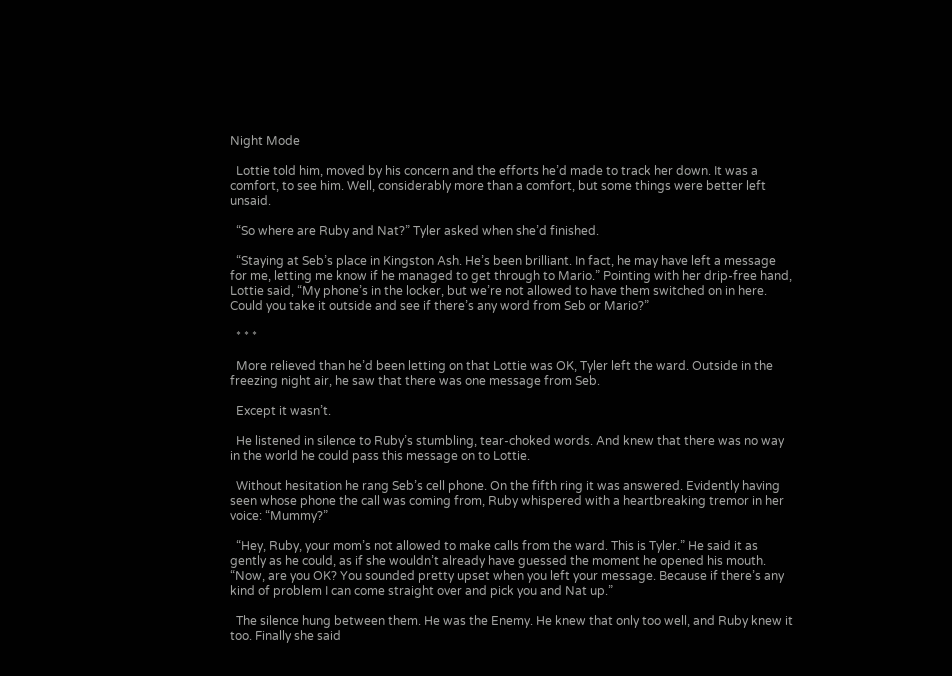Night Mode

  Lottie told him, moved by his concern and the efforts he’d made to track her down. It was a comfort, to see him. Well, considerably more than a comfort, but some things were better left unsaid.

  “So where are Ruby and Nat?” Tyler asked when she’d finished.

  “Staying at Seb’s place in Kingston Ash. He’s been brilliant. In fact, he may have left a message for me, letting me know if he managed to get through to Mario.” Pointing with her drip-free hand, Lottie said, “My phone’s in the locker, but we’re not allowed to have them switched on in here. Could you take it outside and see if there’s any word from Seb or Mario?”

  * * *

  More relieved than he’d been letting on that Lottie was OK, Tyler left the ward. Outside in the freezing night air, he saw that there was one message from Seb.

  Except it wasn’t.

  He listened in silence to Ruby’s stumbling, tear-choked words. And knew that there was no way in the world he could pass this message on to Lottie.

  Without hesitation he rang Seb’s cell phone. On the fifth ring it was answered. Evidently having seen whose phone the call was coming from, Ruby whispered with a heartbreaking tremor in her voice: “Mummy?”

  “Hey, Ruby, your mom’s not allowed to make calls from the ward. This is Tyler.” He said it as gently as he could, as if she wouldn’t already have guessed the moment he opened his mouth. “Now, are you OK? You sounded pretty upset when you left your message. Because if there’s any kind of problem I can come straight over and pick you and Nat up.”

  The silence hung between them. He was the Enemy. He knew that only too well, and Ruby knew it too. Finally she said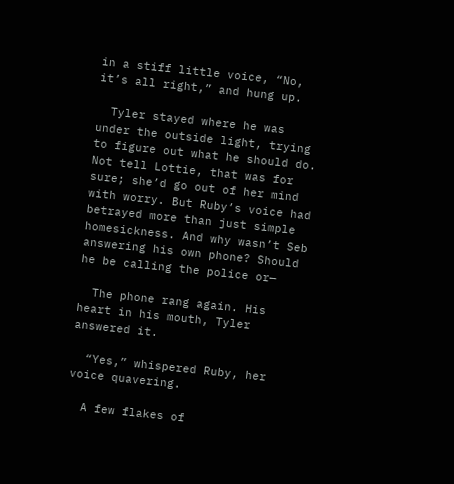in a stiff little voice, “No, it’s all right,” and hung up.

  Tyler stayed where he was under the outside light, trying to figure out what he should do. Not tell Lottie, that was for sure; she’d go out of her mind with worry. But Ruby’s voice had betrayed more than just simple homesickness. And why wasn’t Seb answering his own phone? Should he be calling the police or—

  The phone rang again. His heart in his mouth, Tyler answered it.

  “Yes,” whispered Ruby, her voice quavering.

  A few flakes of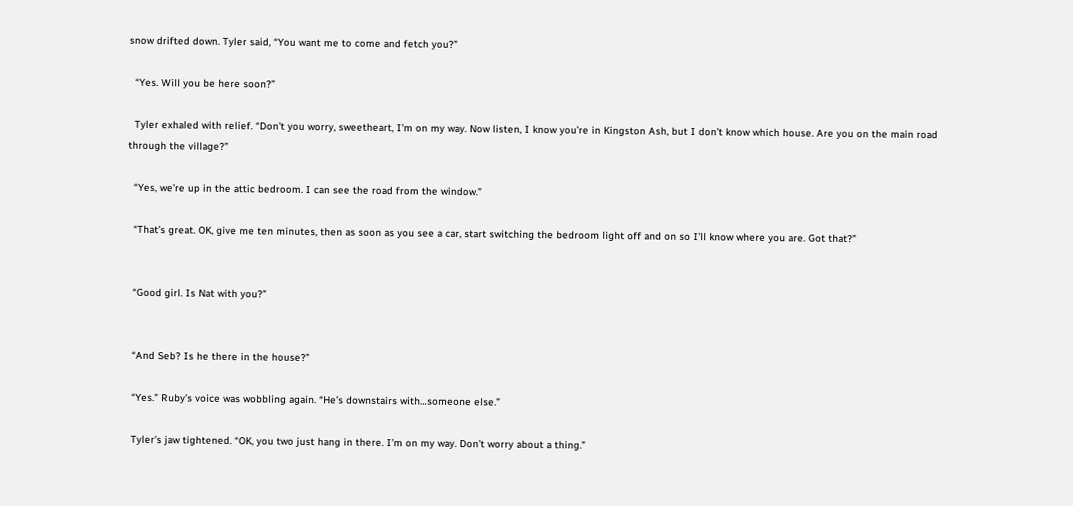snow drifted down. Tyler said, “You want me to come and fetch you?”

  “Yes. Will you be here soon?”

  Tyler exhaled with relief. “Don’t you worry, sweetheart, I’m on my way. Now listen, I know you’re in Kingston Ash, but I don’t know which house. Are you on the main road through the village?”

  “Yes, we’re up in the attic bedroom. I can see the road from the window.”

  “That’s great. OK, give me ten minutes, then as soon as you see a car, start switching the bedroom light off and on so I’ll know where you are. Got that?”


  “Good girl. Is Nat with you?”


  “And Seb? Is he there in the house?”

  “Yes.” Ruby’s voice was wobbling again. “He’s downstairs with…someone else.”

  Tyler’s jaw tightened. “OK, you two just hang in there. I’m on my way. Don’t worry about a thing.”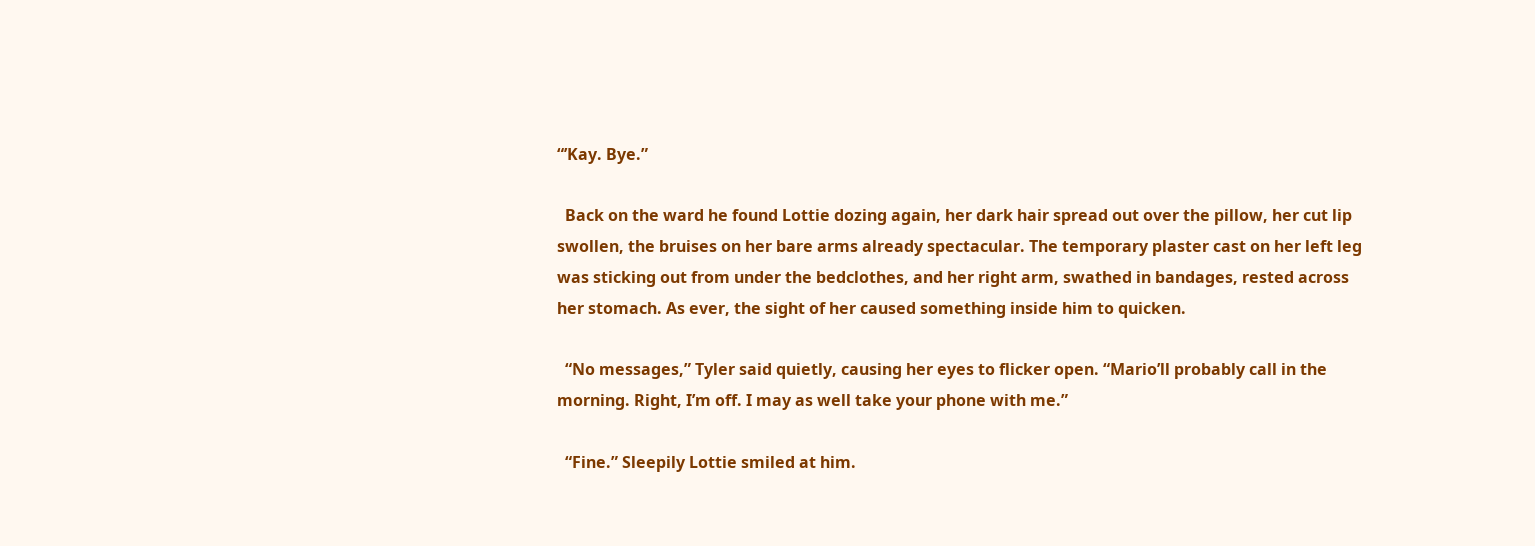“’Kay. Bye.”

  Back on the ward he found Lottie dozing again, her dark hair spread out over the pillow, her cut lip swollen, the bruises on her bare arms already spectacular. The temporary plaster cast on her left leg was sticking out from under the bedclothes, and her right arm, swathed in bandages, rested across her stomach. As ever, the sight of her caused something inside him to quicken.

  “No messages,” Tyler said quietly, causing her eyes to flicker open. “Mario’ll probably call in the morning. Right, I’m off. I may as well take your phone with me.”

  “Fine.” Sleepily Lottie smiled at him.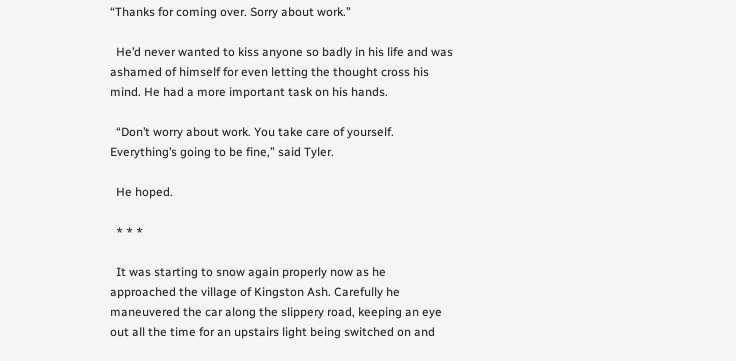“Thanks for coming over. Sorry about work.”

  He’d never wanted to kiss anyone so badly in his life and was ashamed of himself for even letting the thought cross his mind. He had a more important task on his hands.

  “Don’t worry about work. You take care of yourself. Everything’s going to be fine,” said Tyler.

  He hoped.

  * * *

  It was starting to snow again properly now as he approached the village of Kingston Ash. Carefully he maneuvered the car along the slippery road, keeping an eye out all the time for an upstairs light being switched on and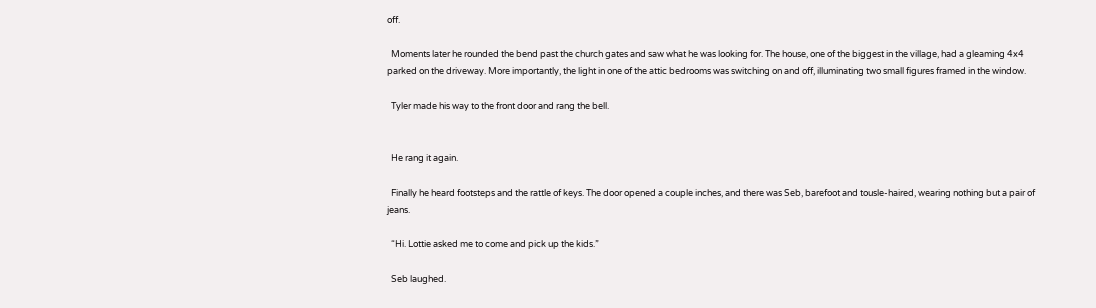off.

  Moments later he rounded the bend past the church gates and saw what he was looking for. The house, one of the biggest in the village, had a gleaming 4x4 parked on the driveway. More importantly, the light in one of the attic bedrooms was switching on and off, illuminating two small figures framed in the window.

  Tyler made his way to the front door and rang the bell.


  He rang it again.

  Finally he heard footsteps and the rattle of keys. The door opened a couple inches, and there was Seb, barefoot and tousle-haired, wearing nothing but a pair of jeans.

  “Hi. Lottie asked me to come and pick up the kids.”

  Seb laughed.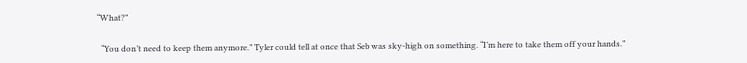“What?”

  “You don’t need to keep them anymore.” Tyler could tell at once that Seb was sky-high on something. “I’m here to take them off your hands.”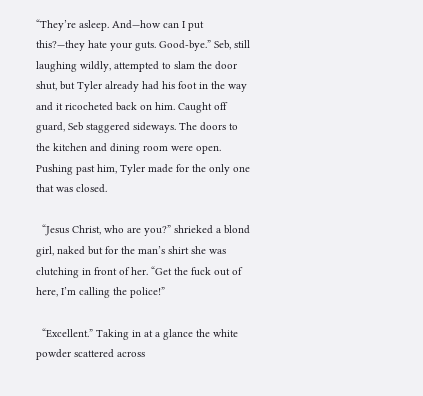“They’re asleep. And—how can I put this?—they hate your guts. Good-bye.” Seb, still laughing wildly, attempted to slam the door shut, but Tyler already had his foot in the way and it ricocheted back on him. Caught off guard, Seb staggered sideways. The doors to the kitchen and dining room were open. Pushing past him, Tyler made for the only one that was closed.

  “Jesus Christ, who are you?” shrieked a blond girl, naked but for the man’s shirt she was clutching in front of her. “Get the fuck out of here, I’m calling the police!”

  “Excellent.” Taking in at a glance the white powder scattered across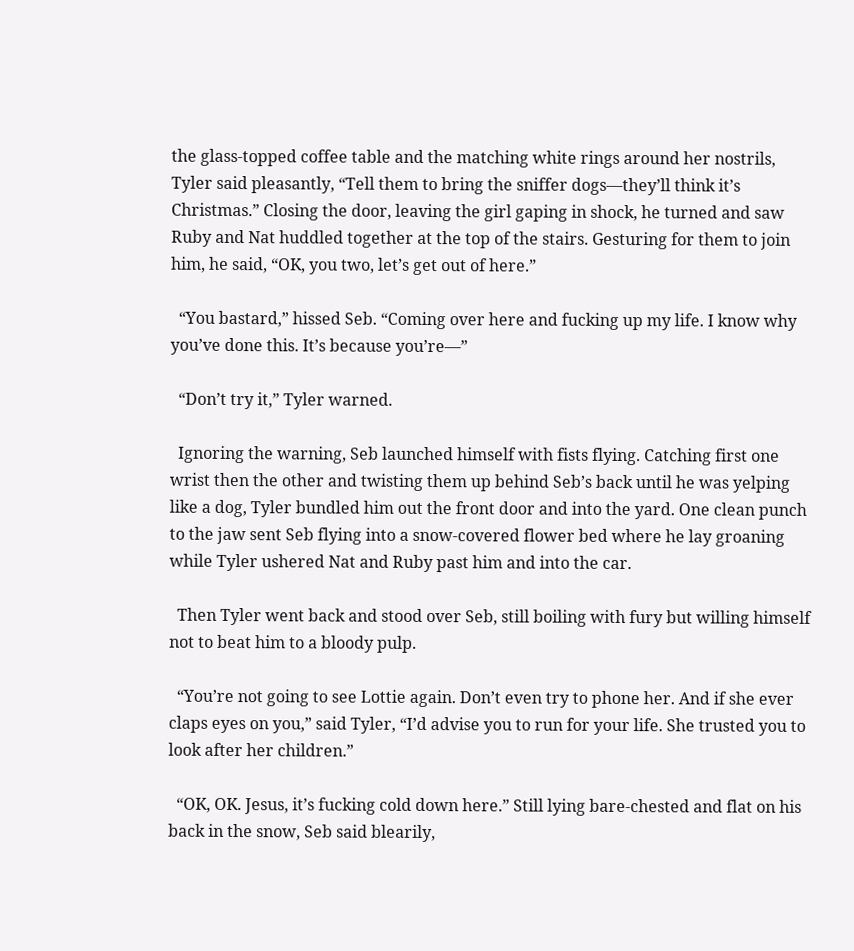the glass-topped coffee table and the matching white rings around her nostrils, Tyler said pleasantly, “Tell them to bring the sniffer dogs—they’ll think it’s Christmas.” Closing the door, leaving the girl gaping in shock, he turned and saw Ruby and Nat huddled together at the top of the stairs. Gesturing for them to join him, he said, “OK, you two, let’s get out of here.”

  “You bastard,” hissed Seb. “Coming over here and fucking up my life. I know why you’ve done this. It’s because you’re—”

  “Don’t try it,” Tyler warned.

  Ignoring the warning, Seb launched himself with fists flying. Catching first one wrist then the other and twisting them up behind Seb’s back until he was yelping like a dog, Tyler bundled him out the front door and into the yard. One clean punch to the jaw sent Seb flying into a snow-covered flower bed where he lay groaning while Tyler ushered Nat and Ruby past him and into the car.

  Then Tyler went back and stood over Seb, still boiling with fury but willing himself not to beat him to a bloody pulp.

  “You’re not going to see Lottie again. Don’t even try to phone her. And if she ever claps eyes on you,” said Tyler, “I’d advise you to run for your life. She trusted you to look after her children.”

  “OK, OK. Jesus, it’s fucking cold down here.” Still lying bare-chested and flat on his back in the snow, Seb said blearily,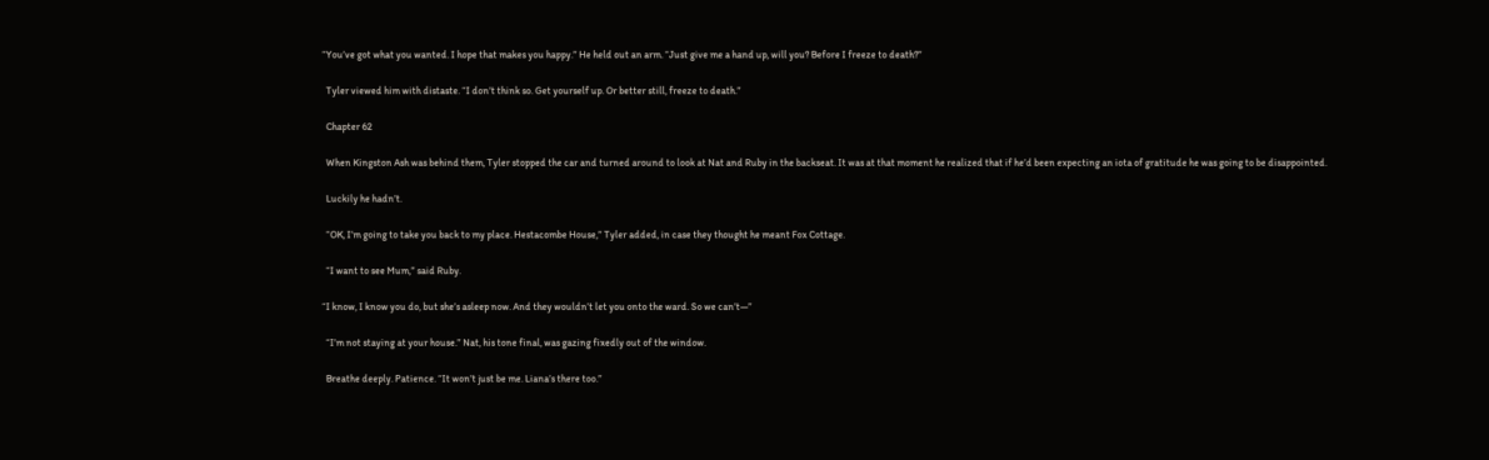“You’ve got what you wanted. I hope that makes you happy.” He held out an arm. “Just give me a hand up, will you? Before I freeze to death?”

  Tyler viewed him with distaste. “I don’t think so. Get yourself up. Or better still, freeze to death.”

  Chapter 62

  When Kingston Ash was behind them, Tyler stopped the car and turned around to look at Nat and Ruby in the backseat. It was at that moment he realized that if he’d been expecting an iota of gratitude he was going to be disappointed.

  Luckily he hadn’t.

  “OK, I’m going to take you back to my place. Hestacombe House,” Tyler added, in case they thought he meant Fox Cottage.

  “I want to see Mum,” said Ruby.

“I know, I know you do, but she’s asleep now. And they wouldn’t let you onto the ward. So we can’t—”

  “I’m not staying at your house.” Nat, his tone final, was gazing fixedly out of the window.

  Breathe deeply. Patience. “It won’t just be me. Liana’s there too.”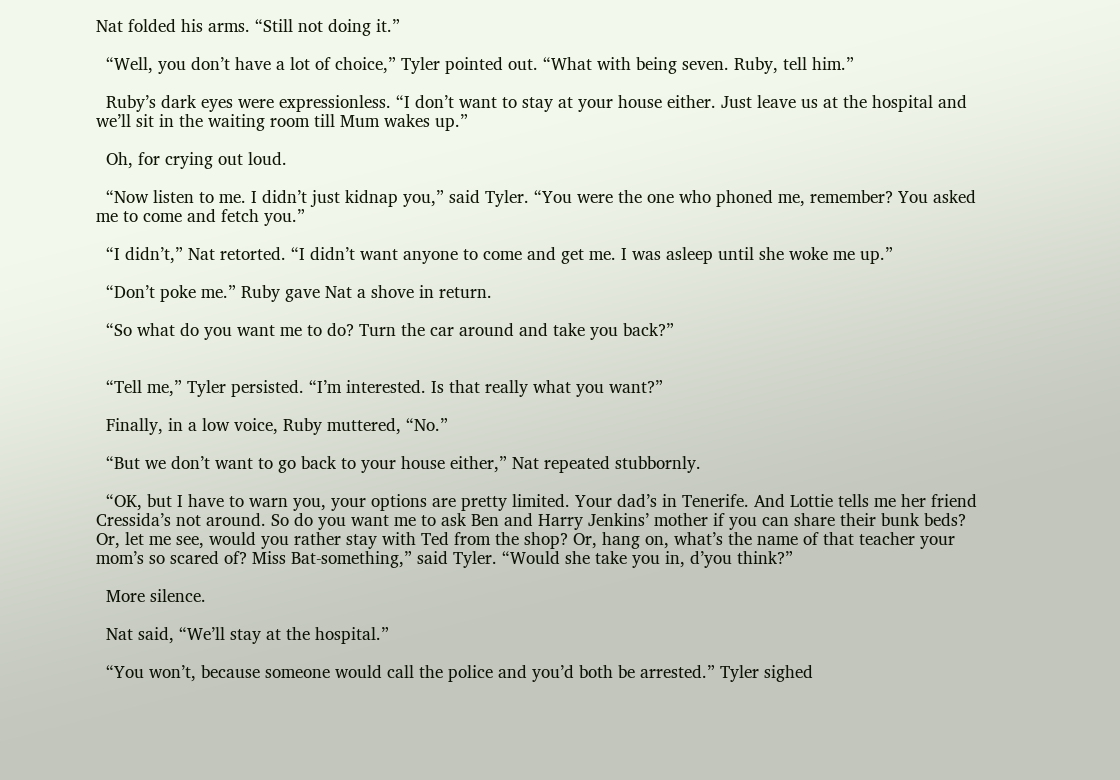Nat folded his arms. “Still not doing it.”

  “Well, you don’t have a lot of choice,” Tyler pointed out. “What with being seven. Ruby, tell him.”

  Ruby’s dark eyes were expressionless. “I don’t want to stay at your house either. Just leave us at the hospital and we’ll sit in the waiting room till Mum wakes up.”

  Oh, for crying out loud.

  “Now listen to me. I didn’t just kidnap you,” said Tyler. “You were the one who phoned me, remember? You asked me to come and fetch you.”

  “I didn’t,” Nat retorted. “I didn’t want anyone to come and get me. I was asleep until she woke me up.”

  “Don’t poke me.” Ruby gave Nat a shove in return.

  “So what do you want me to do? Turn the car around and take you back?”


  “Tell me,” Tyler persisted. “I’m interested. Is that really what you want?”

  Finally, in a low voice, Ruby muttered, “No.”

  “But we don’t want to go back to your house either,” Nat repeated stubbornly.

  “OK, but I have to warn you, your options are pretty limited. Your dad’s in Tenerife. And Lottie tells me her friend Cressida’s not around. So do you want me to ask Ben and Harry Jenkins’ mother if you can share their bunk beds? Or, let me see, would you rather stay with Ted from the shop? Or, hang on, what’s the name of that teacher your mom’s so scared of? Miss Bat-something,” said Tyler. “Would she take you in, d’you think?”

  More silence.

  Nat said, “We’ll stay at the hospital.”

  “You won’t, because someone would call the police and you’d both be arrested.” Tyler sighed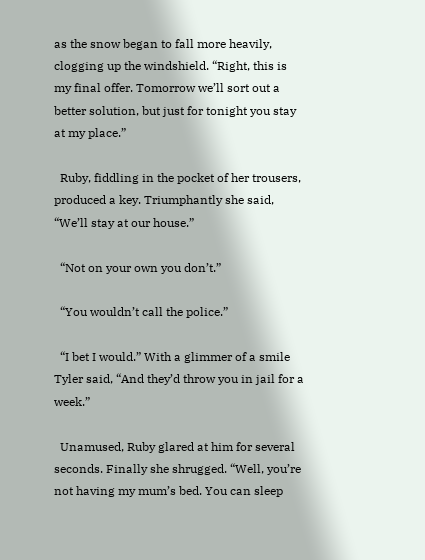as the snow began to fall more heavily, clogging up the windshield. “Right, this is my final offer. Tomorrow we’ll sort out a better solution, but just for tonight you stay at my place.”

  Ruby, fiddling in the pocket of her trousers, produced a key. Triumphantly she said, “We’ll stay at our house.”

  “Not on your own you don’t.”

  “You wouldn’t call the police.”

  “I bet I would.” With a glimmer of a smile Tyler said, “And they’d throw you in jail for a week.”

  Unamused, Ruby glared at him for several seconds. Finally she shrugged. “Well, you’re not having my mum’s bed. You can sleep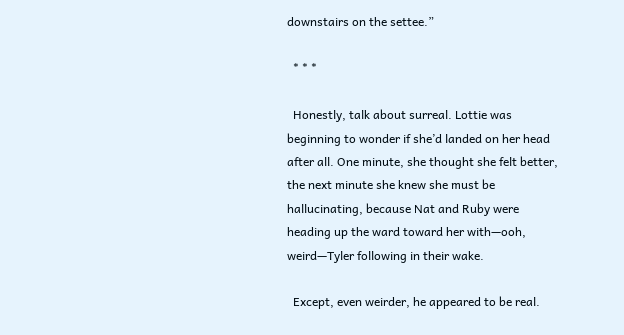downstairs on the settee.”

  * * *

  Honestly, talk about surreal. Lottie was beginning to wonder if she’d landed on her head after all. One minute, she thought she felt better, the next minute she knew she must be hallucinating, because Nat and Ruby were heading up the ward toward her with—ooh, weird—Tyler following in their wake.

  Except, even weirder, he appeared to be real.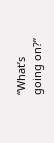“What’s going on?”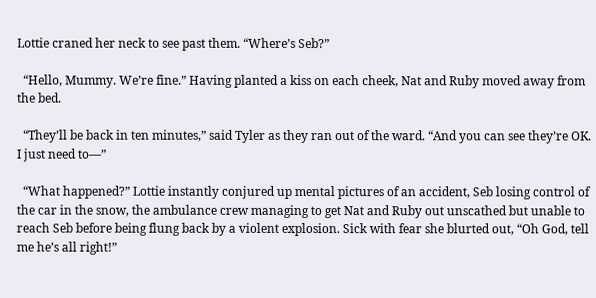Lottie craned her neck to see past them. “Where’s Seb?”

  “Hello, Mummy. We’re fine.” Having planted a kiss on each cheek, Nat and Ruby moved away from the bed.

  “They’ll be back in ten minutes,” said Tyler as they ran out of the ward. “And you can see they’re OK. I just need to—”

  “What happened?” Lottie instantly conjured up mental pictures of an accident, Seb losing control of the car in the snow, the ambulance crew managing to get Nat and Ruby out unscathed but unable to reach Seb before being flung back by a violent explosion. Sick with fear she blurted out, “Oh God, tell me he’s all right!”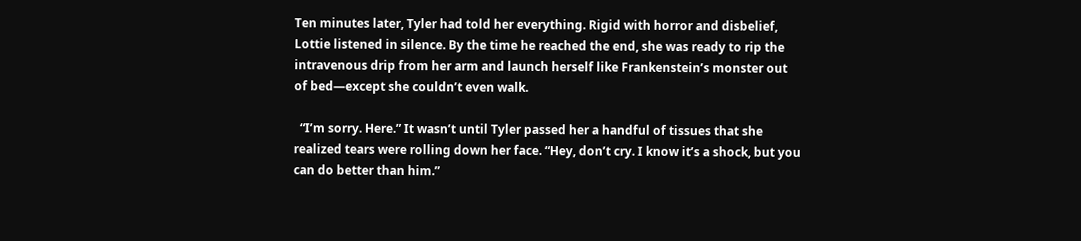Ten minutes later, Tyler had told her everything. Rigid with horror and disbelief, Lottie listened in silence. By the time he reached the end, she was ready to rip the intravenous drip from her arm and launch herself like Frankenstein’s monster out of bed—except she couldn’t even walk.

  “I’m sorry. Here.” It wasn’t until Tyler passed her a handful of tissues that she realized tears were rolling down her face. “Hey, don’t cry. I know it’s a shock, but you can do better than him.”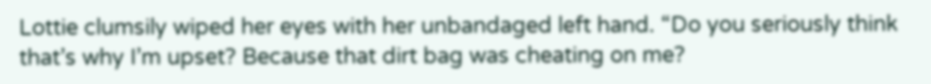Lottie clumsily wiped her eyes with her unbandaged left hand. “Do you seriously think that’s why I’m upset? Because that dirt bag was cheating on me?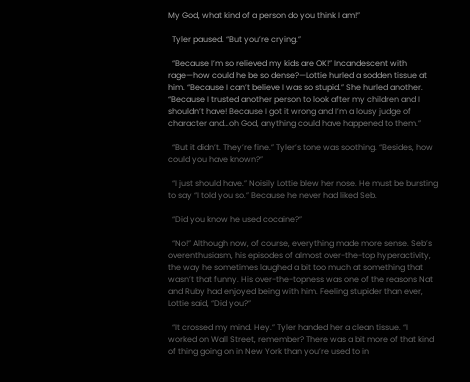My God, what kind of a person do you think I am!”

  Tyler paused. “But you’re crying.”

  “Because I’m so relieved my kids are OK!” Incandescent with rage—how could he be so dense?—Lottie hurled a sodden tissue at him. “Because I can’t believe I was so stupid.” She hurled another. “Because I trusted another person to look after my children and I shouldn’t have! Because I got it wrong and I’m a lousy judge of character and…oh God, anything could have happened to them.”

  “But it didn’t. They’re fine.” Tyler’s tone was soothing. “Besides, how could you have known?”

  “I just should have.” Noisily Lottie blew her nose. He must be bursting to say “I told you so.” Because he never had liked Seb.

  “Did you know he used cocaine?”

  “No!” Although now, of course, everything made more sense. Seb’s overenthusiasm, his episodes of almost over-the-top hyperactivity, the way he sometimes laughed a bit too much at something that wasn’t that funny. His over-the-topness was one of the reasons Nat and Ruby had enjoyed being with him. Feeling stupider than ever, Lottie said, “Did you?”

  “It crossed my mind. Hey.” Tyler handed her a clean tissue. “I worked on Wall Street, remember? There was a bit more of that kind of thing going on in New York than you’re used to in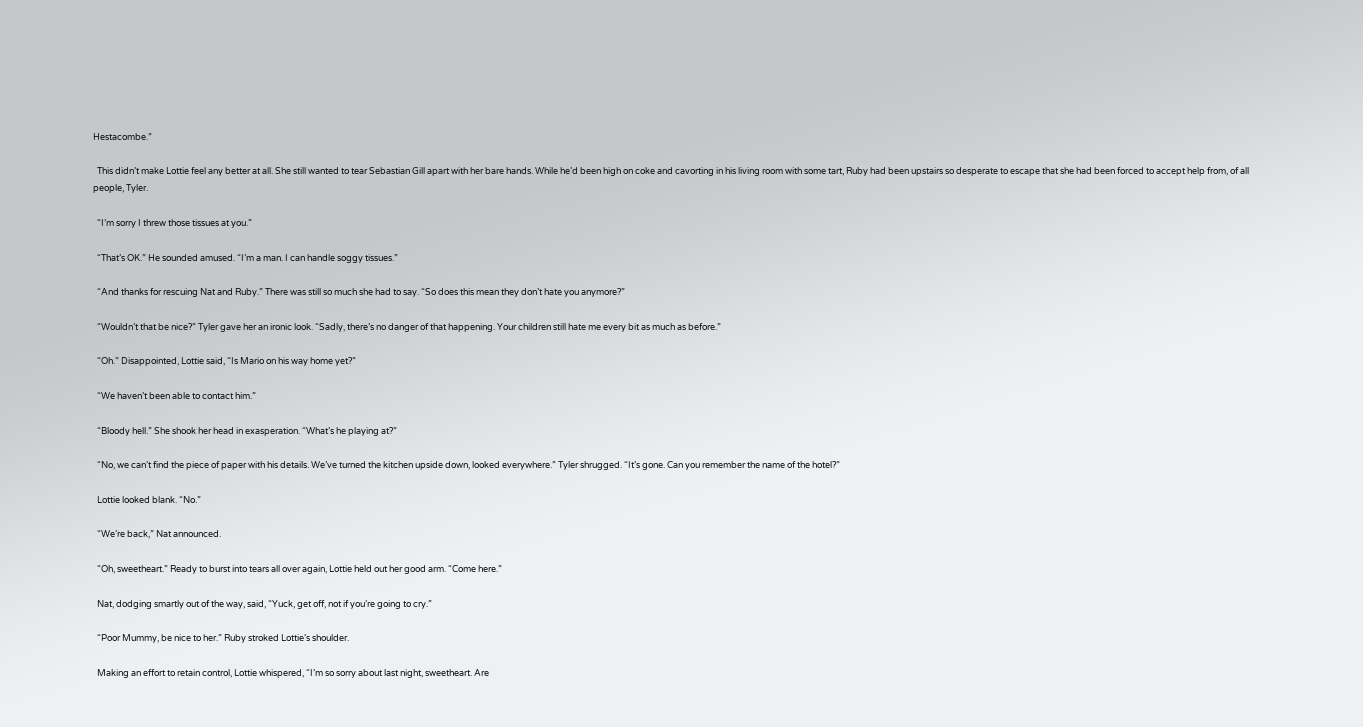Hestacombe.”

  This didn’t make Lottie feel any better at all. She still wanted to tear Sebastian Gill apart with her bare hands. While he’d been high on coke and cavorting in his living room with some tart, Ruby had been upstairs so desperate to escape that she had been forced to accept help from, of all people, Tyler.

  “I’m sorry I threw those tissues at you.”

  “That’s OK.” He sounded amused. “I’m a man. I can handle soggy tissues.”

  “And thanks for rescuing Nat and Ruby.” There was still so much she had to say. “So does this mean they don’t hate you anymore?”

  “Wouldn’t that be nice?” Tyler gave her an ironic look. “Sadly, there’s no danger of that happening. Your children still hate me every bit as much as before.”

  “Oh.” Disappointed, Lottie said, “Is Mario on his way home yet?”

  “We haven’t been able to contact him.”

  “Bloody hell.” She shook her head in exasperation. “What’s he playing at?”

  “No, we can’t find the piece of paper with his details. We’ve turned the kitchen upside down, looked everywhere.” Tyler shrugged. “It’s gone. Can you remember the name of the hotel?”

  Lottie looked blank. “No.”

  “We’re back,” Nat announced.

  “Oh, sweetheart.” Ready to burst into tears all over again, Lottie held out her good arm. “Come here.”

  Nat, dodging smartly out of the way, said, “Yuck, get off, not if you’re going to cry.”

  “Poor Mummy, be nice to her.” Ruby stroked Lottie’s shoulder.

  Making an effort to retain control, Lottie whispered, “I’m so sorry about last night, sweetheart. Are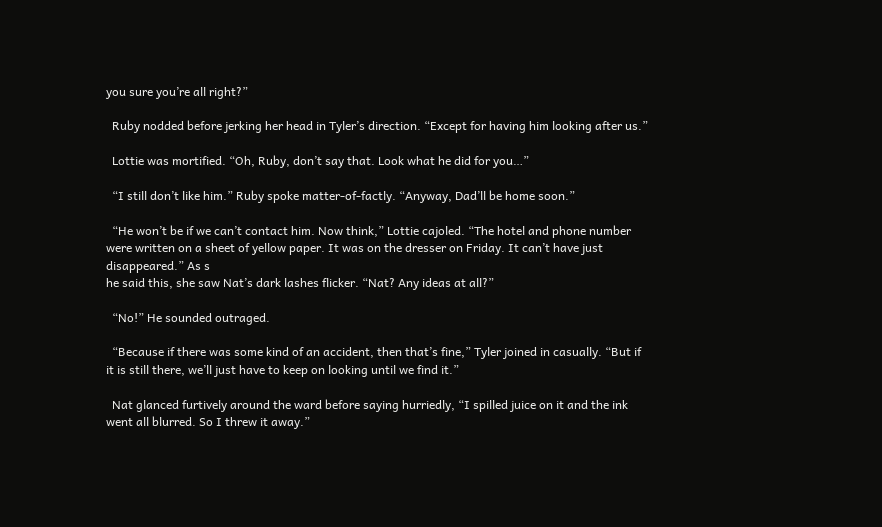you sure you’re all right?”

  Ruby nodded before jerking her head in Tyler’s direction. “Except for having him looking after us.”

  Lottie was mortified. “Oh, Ruby, don’t say that. Look what he did for you…”

  “I still don’t like him.” Ruby spoke matter-of-factly. “Anyway, Dad’ll be home soon.”

  “He won’t be if we can’t contact him. Now think,” Lottie cajoled. “The hotel and phone number were written on a sheet of yellow paper. It was on the dresser on Friday. It can’t have just disappeared.” As s
he said this, she saw Nat’s dark lashes flicker. “Nat? Any ideas at all?”

  “No!” He sounded outraged.

  “Because if there was some kind of an accident, then that’s fine,” Tyler joined in casually. “But if it is still there, we’ll just have to keep on looking until we find it.”

  Nat glanced furtively around the ward before saying hurriedly, “I spilled juice on it and the ink went all blurred. So I threw it away.”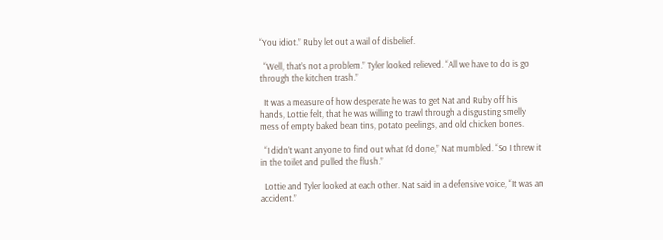“You idiot.” Ruby let out a wail of disbelief.

  “Well, that’s not a problem.” Tyler looked relieved. “All we have to do is go through the kitchen trash.”

  It was a measure of how desperate he was to get Nat and Ruby off his hands, Lottie felt, that he was willing to trawl through a disgusting smelly mess of empty baked bean tins, potato peelings, and old chicken bones.

  “I didn’t want anyone to find out what I’d done,” Nat mumbled. “So I threw it in the toilet and pulled the flush.”

  Lottie and Tyler looked at each other. Nat said in a defensive voice, “It was an accident.”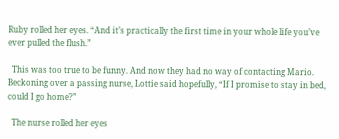Ruby rolled her eyes. “And it’s practically the first time in your whole life you’ve ever pulled the flush.”

  This was too true to be funny. And now they had no way of contacting Mario. Beckoning over a passing nurse, Lottie said hopefully, “If I promise to stay in bed, could I go home?”

  The nurse rolled her eyes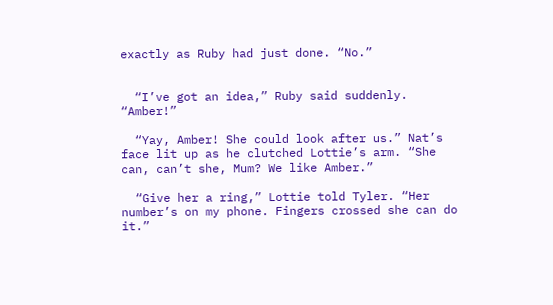exactly as Ruby had just done. “No.”


  “I’ve got an idea,” Ruby said suddenly. “Amber!”

  “Yay, Amber! She could look after us.” Nat’s face lit up as he clutched Lottie’s arm. “She can, can’t she, Mum? We like Amber.”

  “Give her a ring,” Lottie told Tyler. “Her number’s on my phone. Fingers crossed she can do it.”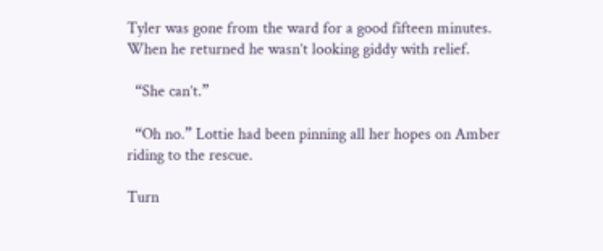Tyler was gone from the ward for a good fifteen minutes. When he returned he wasn’t looking giddy with relief.

  “She can’t.”

  “Oh no.” Lottie had been pinning all her hopes on Amber riding to the rescue.

Turn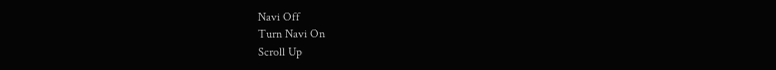Navi Off
Turn Navi On
Scroll Up